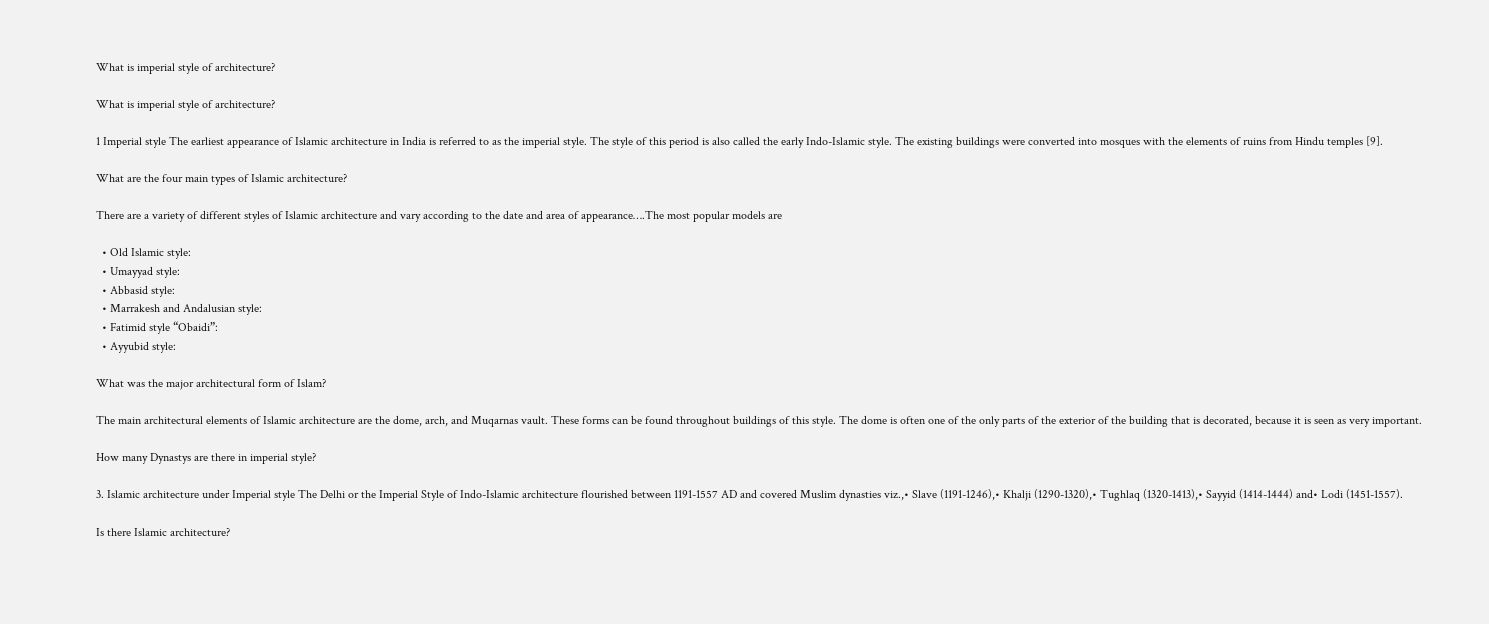What is imperial style of architecture?

What is imperial style of architecture?

1 Imperial style The earliest appearance of Islamic architecture in India is referred to as the imperial style. The style of this period is also called the early Indo-Islamic style. The existing buildings were converted into mosques with the elements of ruins from Hindu temples [9].

What are the four main types of Islamic architecture?

There are a variety of different styles of Islamic architecture and vary according to the date and area of appearance….The most popular models are

  • Old Islamic style:
  • Umayyad style:
  • Abbasid style:
  • Marrakesh and Andalusian style:
  • Fatimid style “Obaidi”:
  • Ayyubid style:

What was the major architectural form of Islam?

The main architectural elements of Islamic architecture are the dome, arch, and Muqarnas vault. These forms can be found throughout buildings of this style. The dome is often one of the only parts of the exterior of the building that is decorated, because it is seen as very important.

How many Dynastys are there in imperial style?

3. Islamic architecture under Imperial style The Delhi or the Imperial Style of Indo-Islamic architecture flourished between 1191-1557 AD and covered Muslim dynasties viz.,• Slave (1191-1246),• Khalji (1290-1320),• Tughlaq (1320-1413),• Sayyid (1414-1444) and• Lodi (1451-1557).

Is there Islamic architecture?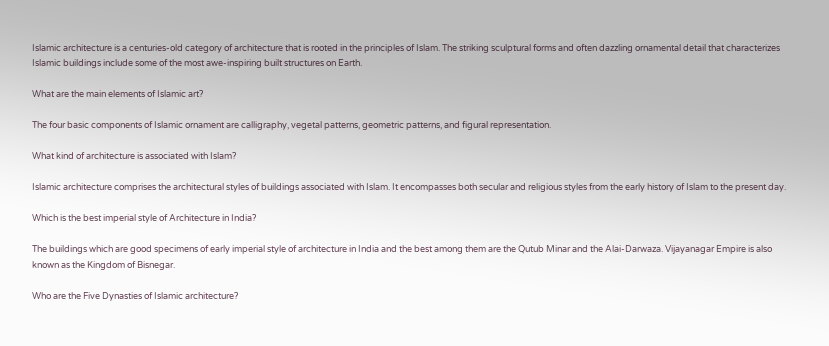Islamic architecture is a centuries-old category of architecture that is rooted in the principles of Islam. The striking sculptural forms and often dazzling ornamental detail that characterizes Islamic buildings include some of the most awe-inspiring built structures on Earth.

What are the main elements of Islamic art?

The four basic components of Islamic ornament are calligraphy, vegetal patterns, geometric patterns, and figural representation.

What kind of architecture is associated with Islam?

Islamic architecture comprises the architectural styles of buildings associated with Islam. It encompasses both secular and religious styles from the early history of Islam to the present day.

Which is the best imperial style of Architecture in India?

The buildings which are good specimens of early imperial style of architecture in India and the best among them are the Qutub Minar and the Alai-Darwaza. Vijayanagar Empire is also known as the Kingdom of Bisnegar.

Who are the Five Dynasties of Islamic architecture?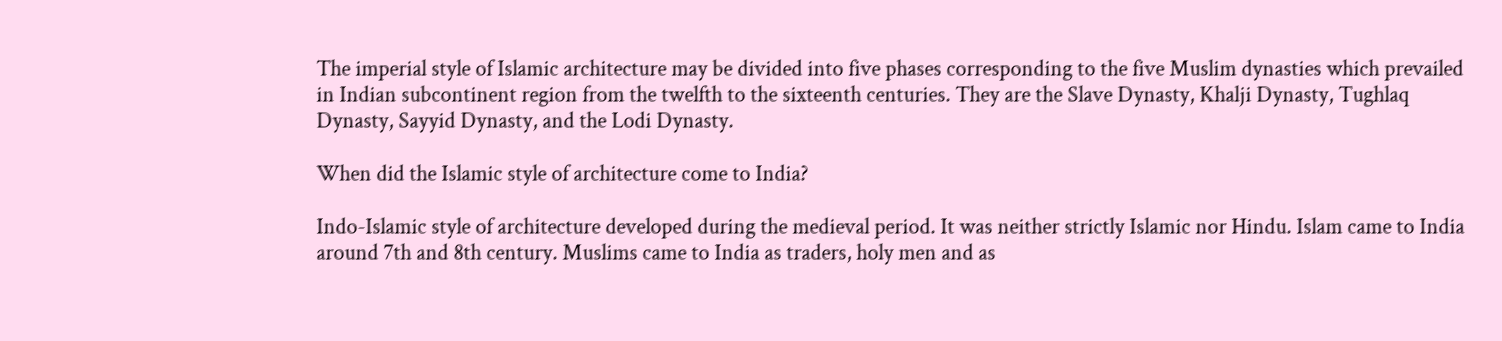The imperial style of Islamic architecture may be divided into five phases corresponding to the five Muslim dynasties which prevailed in Indian subcontinent region from the twelfth to the sixteenth centuries. They are the Slave Dynasty, Khalji Dynasty, Tughlaq Dynasty, Sayyid Dynasty, and the Lodi Dynasty.

When did the Islamic style of architecture come to India?

Indo-Islamic style of architecture developed during the medieval period. It was neither strictly Islamic nor Hindu. Islam came to India around 7th and 8th century. Muslims came to India as traders, holy men and as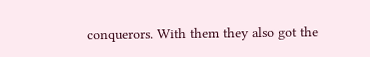conquerors. With them they also got the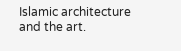Islamic architecture and the art.